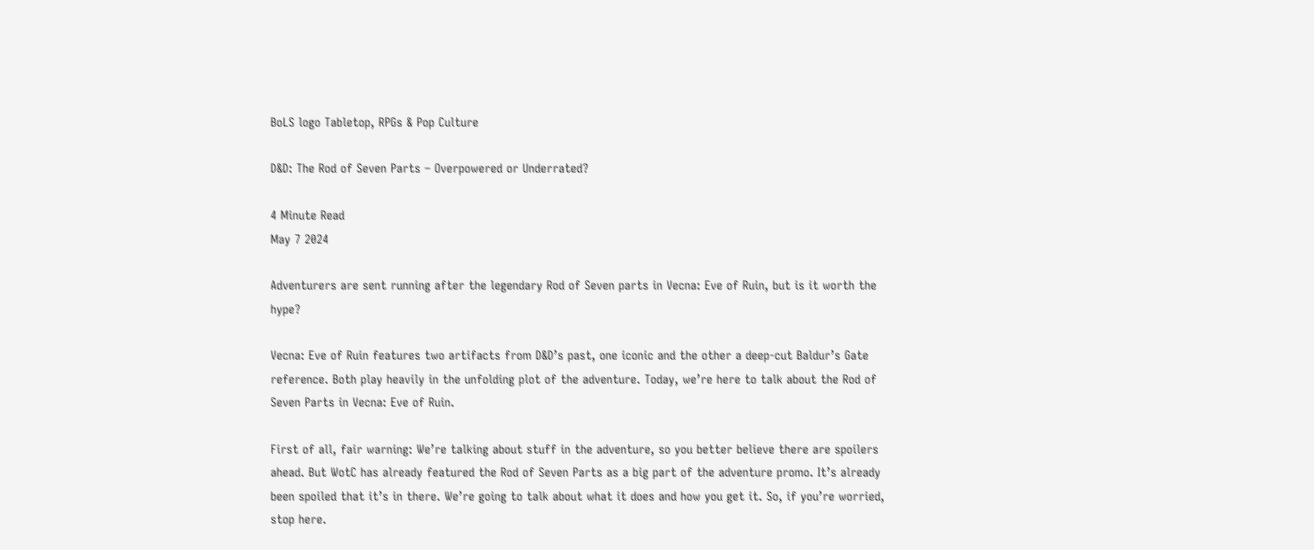BoLS logo Tabletop, RPGs & Pop Culture

D&D: The Rod of Seven Parts – Overpowered or Underrated?

4 Minute Read
May 7 2024

Adventurers are sent running after the legendary Rod of Seven parts in Vecna: Eve of Ruin, but is it worth the hype?

Vecna: Eve of Ruin features two artifacts from D&D’s past, one iconic and the other a deep-cut Baldur’s Gate reference. Both play heavily in the unfolding plot of the adventure. Today, we’re here to talk about the Rod of Seven Parts in Vecna: Eve of Ruin.

First of all, fair warning: We’re talking about stuff in the adventure, so you better believe there are spoilers ahead. But WotC has already featured the Rod of Seven Parts as a big part of the adventure promo. It’s already been spoiled that it’s in there. We’re going to talk about what it does and how you get it. So, if you’re worried, stop here.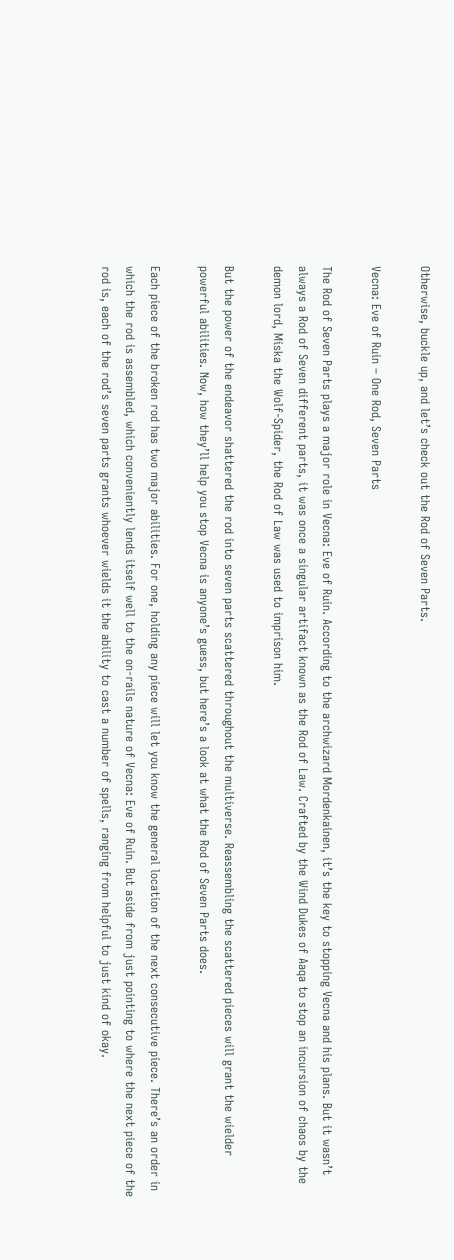Otherwise, buckle up, and let’s check out the Rod of Seven Parts.

Vecna: Eve of Ruin – One Rod, Seven Parts

The Rod of Seven Parts plays a major role in Vecna: Eve of Ruin. According to the archwizard Mordenkainen, it’s the key to stopping Vecna and his plans. But it wasn’t always a Rod of Seven different parts, it was once a singular artifact known as the Rod of Law. Crafted by the Wind Dukes of Aaqa to stop an incursion of chaos by the demon lord, Miska the Wolf-Spider, the Rod of Law was used to imprison him.

But the power of the endeavor shattered the rod into seven parts scattered throughout the multiverse. Reassembling the scattered pieces will grant the wielder powerful abilities. Now, how they’ll help you stop Vecna is anyone’s guess, but here’s a look at what the Rod of Seven Parts does.

Each piece of the broken rod has two major abilities. For one, holding any piece will let you know the general location of the next consecutive piece. There’s an order in which the rod is assembled, which conveniently lends itself well to the on-rails nature of Vecna: Eve of Ruin. But aside from just pointing to where the next piece of the rod is, each of the rod’s seven parts grants whoever wields it the ability to cast a number of spells, ranging from helpful to just kind of okay.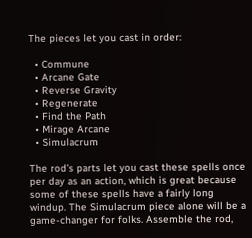The pieces let you cast in order:

  • Commune
  • Arcane Gate
  • Reverse Gravity
  • Regenerate
  • Find the Path
  • Mirage Arcane
  • Simulacrum

The rod’s parts let you cast these spells once per day as an action, which is great because some of these spells have a fairly long windup. The Simulacrum piece alone will be a game-changer for folks. Assemble the rod,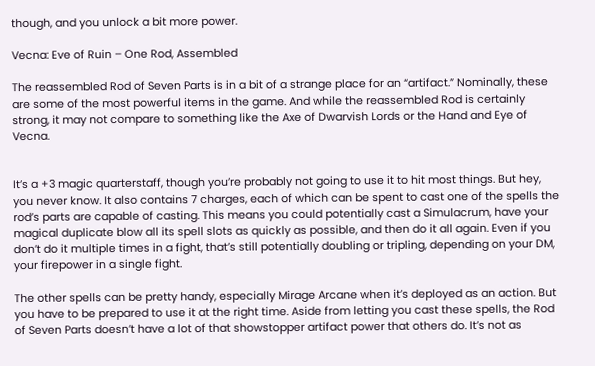though, and you unlock a bit more power.

Vecna: Eve of Ruin – One Rod, Assembled

The reassembled Rod of Seven Parts is in a bit of a strange place for an “artifact.” Nominally, these are some of the most powerful items in the game. And while the reassembled Rod is certainly strong, it may not compare to something like the Axe of Dwarvish Lords or the Hand and Eye of Vecna.


It’s a +3 magic quarterstaff, though you’re probably not going to use it to hit most things. But hey, you never know. It also contains 7 charges, each of which can be spent to cast one of the spells the rod’s parts are capable of casting. This means you could potentially cast a Simulacrum, have your magical duplicate blow all its spell slots as quickly as possible, and then do it all again. Even if you don’t do it multiple times in a fight, that’s still potentially doubling or tripling, depending on your DM, your firepower in a single fight.

The other spells can be pretty handy, especially Mirage Arcane when it’s deployed as an action. But you have to be prepared to use it at the right time. Aside from letting you cast these spells, the Rod of Seven Parts doesn’t have a lot of that showstopper artifact power that others do. It’s not as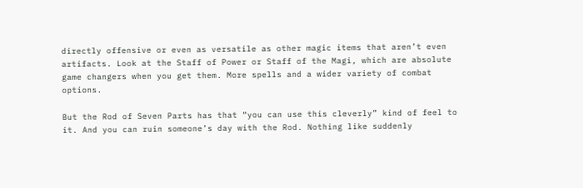directly offensive or even as versatile as other magic items that aren’t even artifacts. Look at the Staff of Power or Staff of the Magi, which are absolute game changers when you get them. More spells and a wider variety of combat options.

But the Rod of Seven Parts has that “you can use this cleverly” kind of feel to it. And you can ruin someone’s day with the Rod. Nothing like suddenly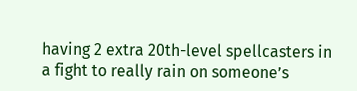having 2 extra 20th-level spellcasters in a fight to really rain on someone’s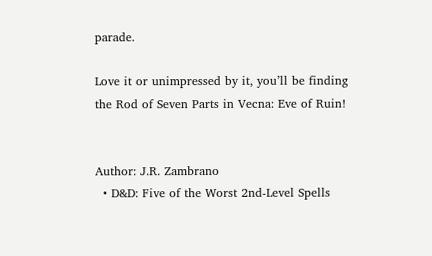parade.

Love it or unimpressed by it, you’ll be finding the Rod of Seven Parts in Vecna: Eve of Ruin!


Author: J.R. Zambrano
  • D&D: Five of the Worst 2nd-Level Spells